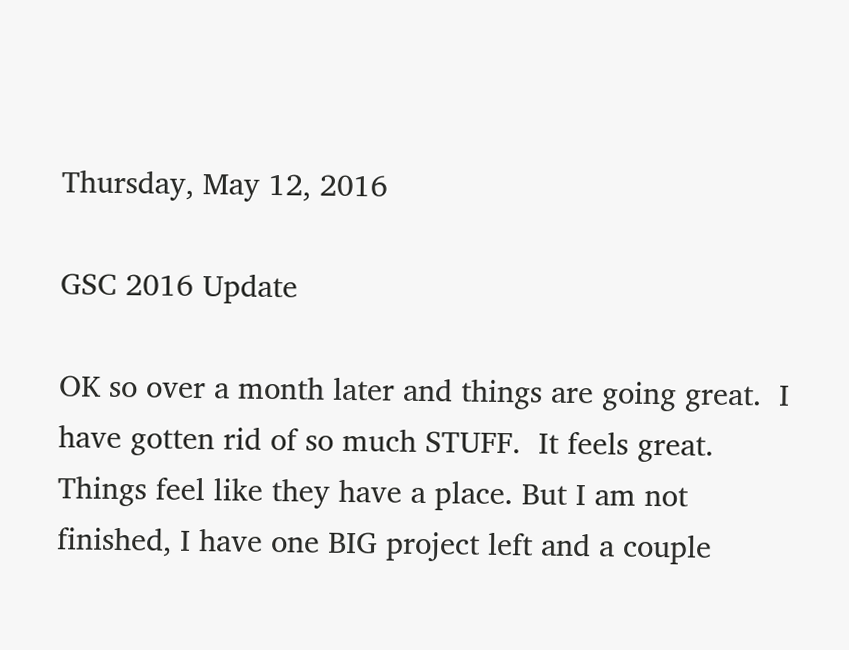Thursday, May 12, 2016

GSC 2016 Update

OK so over a month later and things are going great.  I have gotten rid of so much STUFF.  It feels great. Things feel like they have a place. But I am not finished, I have one BIG project left and a couple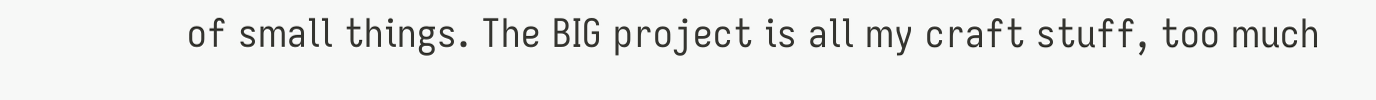of small things. The BIG project is all my craft stuff, too much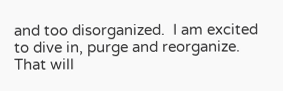and too disorganized.  I am excited to dive in, purge and reorganize.  That will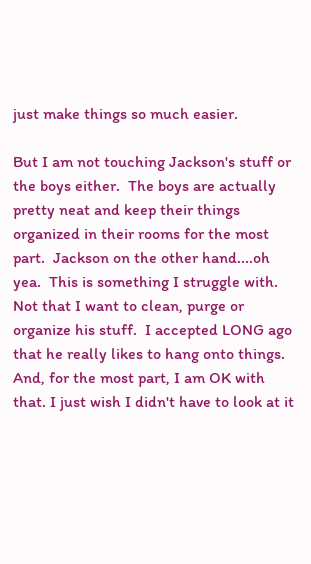just make things so much easier.

But I am not touching Jackson's stuff or the boys either.  The boys are actually pretty neat and keep their things organized in their rooms for the most part.  Jackson on the other hand....oh yea.  This is something I struggle with.  Not that I want to clean, purge or organize his stuff.  I accepted LONG ago that he really likes to hang onto things.  And, for the most part, I am OK with that. I just wish I didn't have to look at it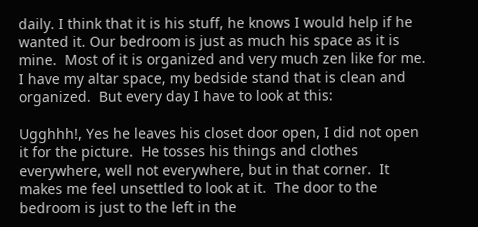daily. I think that it is his stuff, he knows I would help if he wanted it. Our bedroom is just as much his space as it is mine.  Most of it is organized and very much zen like for me.  I have my altar space, my bedside stand that is clean and organized.  But every day I have to look at this:

Ugghhh!, Yes he leaves his closet door open, I did not open it for the picture.  He tosses his things and clothes everywhere, well not everywhere, but in that corner.  It makes me feel unsettled to look at it.  The door to the bedroom is just to the left in the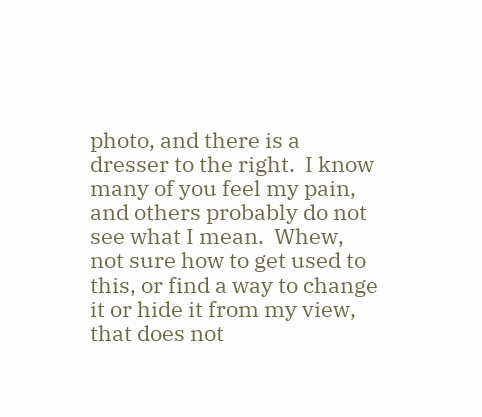photo, and there is a dresser to the right.  I know many of you feel my pain, and others probably do not see what I mean.  Whew, not sure how to get used to this, or find a way to change it or hide it from my view, that does not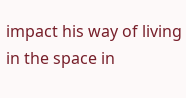impact his way of living in the space in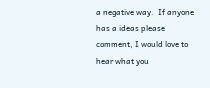a negative way.  If anyone has a ideas please comment, I would love to hear what you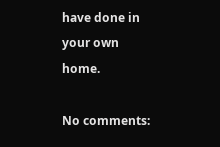have done in your own home.

No comments: